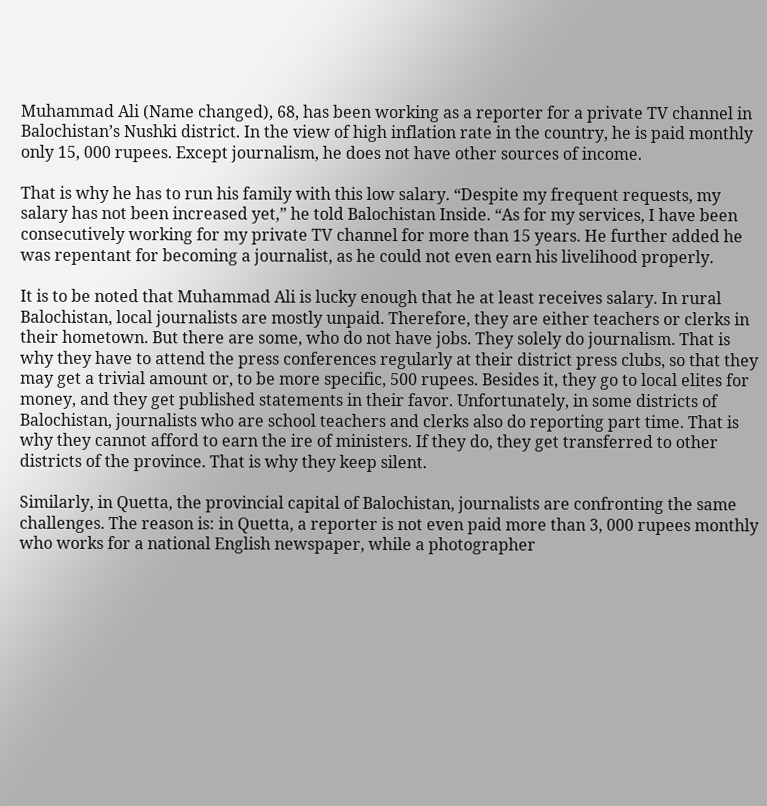Muhammad Ali (Name changed), 68, has been working as a reporter for a private TV channel in Balochistan’s Nushki district. In the view of high inflation rate in the country, he is paid monthly only 15, 000 rupees. Except journalism, he does not have other sources of income.

That is why he has to run his family with this low salary. “Despite my frequent requests, my salary has not been increased yet,” he told Balochistan Inside. “As for my services, I have been consecutively working for my private TV channel for more than 15 years. He further added he was repentant for becoming a journalist, as he could not even earn his livelihood properly.

It is to be noted that Muhammad Ali is lucky enough that he at least receives salary. In rural Balochistan, local journalists are mostly unpaid. Therefore, they are either teachers or clerks in their hometown. But there are some, who do not have jobs. They solely do journalism. That is why they have to attend the press conferences regularly at their district press clubs, so that they may get a trivial amount or, to be more specific, 500 rupees. Besides it, they go to local elites for money, and they get published statements in their favor. Unfortunately, in some districts of Balochistan, journalists who are school teachers and clerks also do reporting part time. That is why they cannot afford to earn the ire of ministers. If they do, they get transferred to other districts of the province. That is why they keep silent.

Similarly, in Quetta, the provincial capital of Balochistan, journalists are confronting the same challenges. The reason is: in Quetta, a reporter is not even paid more than 3, 000 rupees monthly who works for a national English newspaper, while a photographer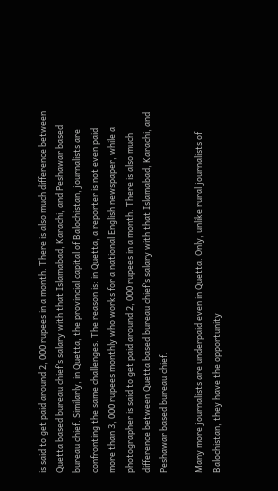is said to get paid around 2, 000 rupees in a month. There is also much difference between Quetta based bureau chief’s salary with that Islamabad, Karachi, and Peshawar based bureau chief. Similarly, in Quetta, the provincial capital of Balochistan, journalists are confronting the same challenges. The reason is: in Quetta, a reporter is not even paid more than 3, 000 rupees monthly who works for a national English newspaper, while a photographer is said to get paid around 2, 000 rupees in a month. There is also much difference between Quetta based bureau chief’s salary with that Islamabad, Karachi, and Peshawar based bureau chief.

Many more journalists are underpaid even in Quetta. Only, unlike rural journalists of Balochistan, they have the opportunity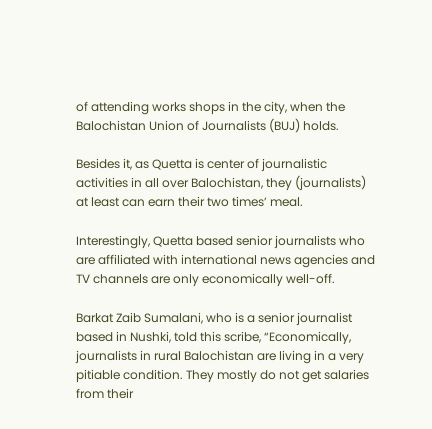of attending works shops in the city, when the Balochistan Union of Journalists (BUJ) holds.

Besides it, as Quetta is center of journalistic activities in all over Balochistan, they (journalists) at least can earn their two times’ meal.

Interestingly, Quetta based senior journalists who are affiliated with international news agencies and TV channels are only economically well-off.

Barkat Zaib Sumalani, who is a senior journalist based in Nushki, told this scribe, “Economically, journalists in rural Balochistan are living in a very pitiable condition. They mostly do not get salaries from their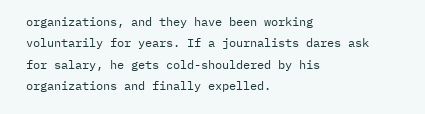organizations, and they have been working voluntarily for years. If a journalists dares ask for salary, he gets cold-shouldered by his organizations and finally expelled.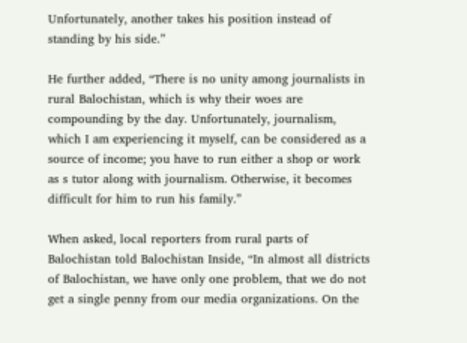Unfortunately, another takes his position instead of standing by his side.”

He further added, “There is no unity among journalists in rural Balochistan, which is why their woes are compounding by the day. Unfortunately, journalism, which I am experiencing it myself, can be considered as a source of income; you have to run either a shop or work as s tutor along with journalism. Otherwise, it becomes difficult for him to run his family.”

When asked, local reporters from rural parts of Balochistan told Balochistan Inside, “In almost all districts of Balochistan, we have only one problem, that we do not get a single penny from our media organizations. On the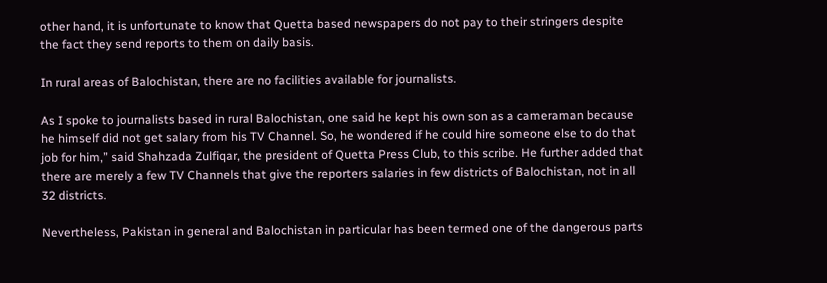other hand, it is unfortunate to know that Quetta based newspapers do not pay to their stringers despite the fact they send reports to them on daily basis.

In rural areas of Balochistan, there are no facilities available for journalists.

As I spoke to journalists based in rural Balochistan, one said he kept his own son as a cameraman because he himself did not get salary from his TV Channel. So, he wondered if he could hire someone else to do that job for him,” said Shahzada Zulfiqar, the president of Quetta Press Club, to this scribe. He further added that there are merely a few TV Channels that give the reporters salaries in few districts of Balochistan, not in all 32 districts.

Nevertheless, Pakistan in general and Balochistan in particular has been termed one of the dangerous parts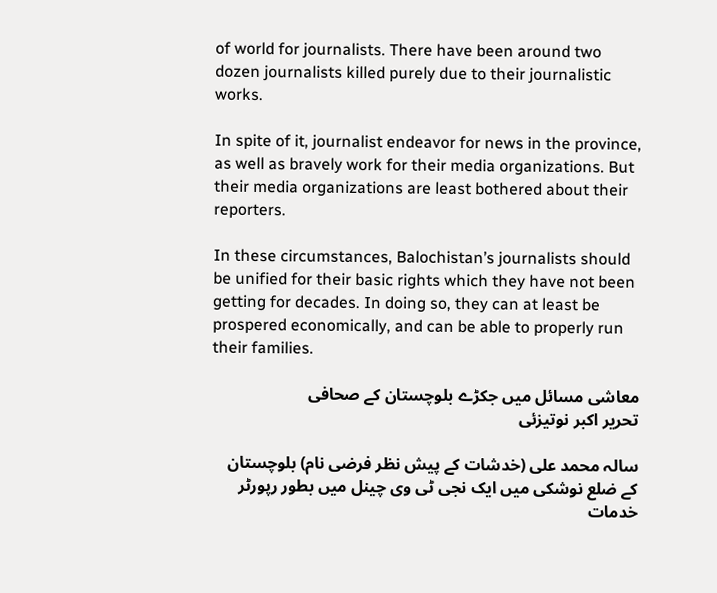of world for journalists. There have been around two dozen journalists killed purely due to their journalistic works.

In spite of it, journalist endeavor for news in the province, as well as bravely work for their media organizations. But their media organizations are least bothered about their reporters.

In these circumstances, Balochistan’s journalists should be unified for their basic rights which they have not been getting for decades. In doing so, they can at least be prospered economically, and can be able to properly run their families.

معاشی مسائل میں جکڑے بلوچستان کے صحافی
تحریر اکبر نوتیزئی

سالہ محمد علی (خدشات کے پیش نظر فرضی نام) بلوچستان کے ضلع نوشکی میں ایک نجی ٹی وی چینل میں بطور رپورٹر خدمات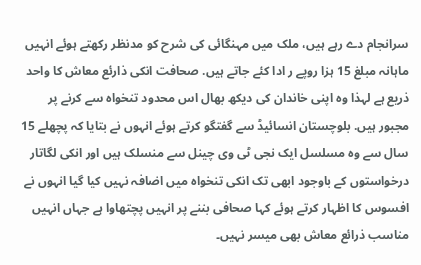سرانجام دے رہے ہیں، ملک میں مہنگائی کی شرح کو مدنظر رکھتے ہوئے انہیں ماہانہ مبلغ 15 ہزا روپے ر ادا کئے جاتے ہیں. صحافت انکی ذارئع معاش کا واحد ذریع ہے لہذا وہ اپنی خاندان کی دیکھ بھال اس محدود تنخواہ سے کرنے پر مجبور ہیں. بلوچستان انسائیڈ سے گفتگو کرتے ہوئے انہوں نے بتایا کہ پچھلے 15 سال سے وہ مسلسل ایک نجی ٹی وی چینل سے منسلک ہیں اور انکی لگاتار درخواستوں کے باوجود ابھی تک انکی تنخواہ میں اضافہ نہیں کیا گیا انہوں نے افسوس کا اظہار کرتے ہوئے کہا صحافی بننے پر انہیں پچتھاوا ہے جہاں انہیں مناسب ذرائع معاش بھی میسر نہیں۔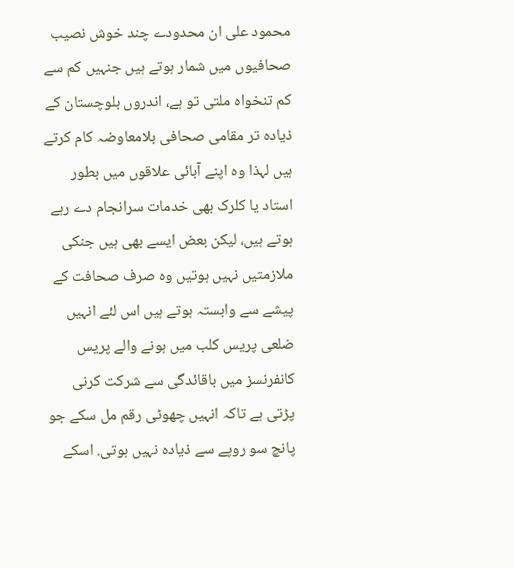محمود علی ان محدودے چند خوش نصیب صحافیوں میں شمار ہوتے ہیں جنہیں کم سے کم تنخواہ ملتی تو ہے، اندروں بلوچستان کے ذیادہ تر مقامی صحافی بلامعاوضہ کام کرتے ہیں لہذا وہ اپنے آبائی علاقوں میں بطور استاد یا کلرک بھی خدمات سرانجام دے رہے ہوتے ہیں، لیکن بعض ایسے بھی ہیں جنکی ملازمتیں نہیں ہوتیں وہ صرف صحافت کے پیشے سے وابستہ ہوتے ہیں اس لئے انہیں ضلعی پریس کلب میں ہونے والے پریس کانفرنسز میں باقائدگی سے شرکت کرنی پڑتی ہے تاکہ انہیں چھوٹی رقم مل سکے جو پانچ سو روپے سے ذیادہ نہیں ہوتی. اسکے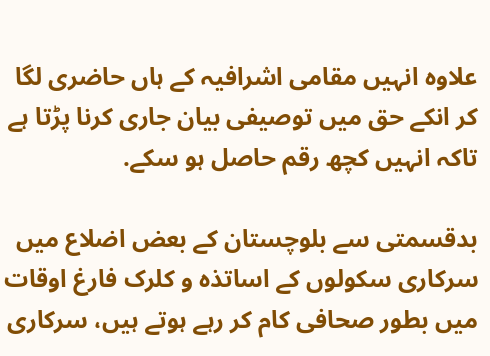علاوہ انہیں مقامی اشرافیہ کے ہاں حاضری لگا کر انکے حق میں توصیفی بیان جاری کرنا پڑتا ہے تاکہ انہیں کچھ رقم حاصل ہو سکے.

بدقسمتی سے بلوچستان کے بعض اضلاع میں سرکاری سکولوں کے اساتذہ و کلرک فارغ اوقات میں بطور صحافی کام کر رہے ہوتے ہیں، سرکاری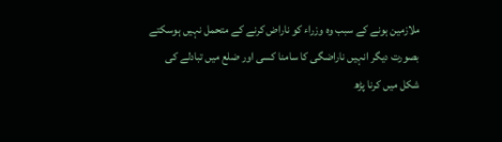ملازمین ہونے کے سبب وہ وزراء کو ناراض کرنے کے متحمل نہیں ہوسکتے بصورت دیگر انہیں ناراضگی کا سامنا کسی اور ضلع میں تبادلے کی شکل میں کرنا پڑھ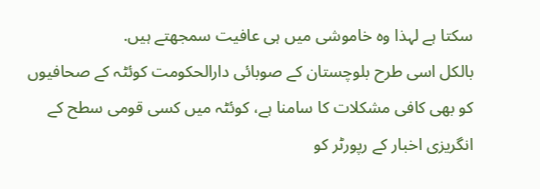سکتا ہے لہذا وہ خاموشی میں ہی عافیت سمجھتے ہیں.
بالکل اسی طرح بلوچستان کے صوبائی دارالحکومت کوئٹہ کے صحافیوں کو بھی کافی مشکلات کا سامنا ہے، کوئٹہ میں کسی قومی سطح کے انگریزی اخبار کے رپورٹر کو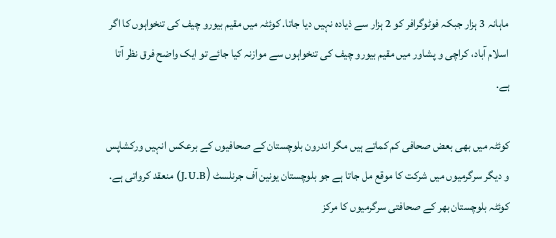ماہانہ 3 ہزار جبکہ فوٹوگرافر کو 2 ہزار سے ذیادہ نہیں دیا جاتا. کوئٹہ میں مقیم بیورو چیف کی تنخواہوں کا اگر اسلام آباد، کراچی و پشاور میں مقیم بیورو چیف کی تنخواہوں سے موازنہ کیا جائے تو ایک واضح فرق نظر آتا ہے.

کوئٹہ میں بھی بعض صحافی کم کماتے ہیں مگر اندرون بلوچستان کے صحافیوں کے برعکس انہیں ورکشاپس و دیگر سرگرمیوں میں شرکت کا موقع مل جاتا ہے جو بلوچستان یونین آف جرنلسٹ (B۔U۔J) منعقد کرواتی ہے. کوئٹہ بلوچستان بھر کے صحافتی سرگرمیوں کا مرکز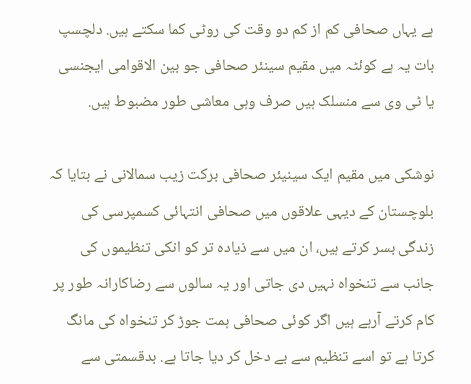ہے یہاں صحافی کم از کم دو وقت کی روٹی کما سکتے ہیں. دلچسپ بات یہ ہے کوئٹہ میں مقیم سینئر صحافی جو بین الاقوامی ایجنسی یا ٹی وی سے منسلک ہیں صرف وہی معاشی طور مضبوط ہیں.

نوشکی میں مقیم ایک سینیئر صحافی برکت زیب سمالانی نے بتایا کہ بلوچستان کے دیہی علاقوں میں صحافی انتہائی کسمپرسی کی زندگی بسر کرتے ہیں، ان میں سے ذیادہ تر کو انکی تنظیموں کی جانب سے تنخواہ نہیں دی جاتی اور یہ سالوں سے رضاکارانہ طور پر کام کرتے آرہے ہیں اگر کوئی صحافی ہمت جوڑ کر تنخواہ کی مانگ کرتا ہے تو اسے تنظیم سے بے دخل کر دیا جاتا ہے. بدقسمتی سے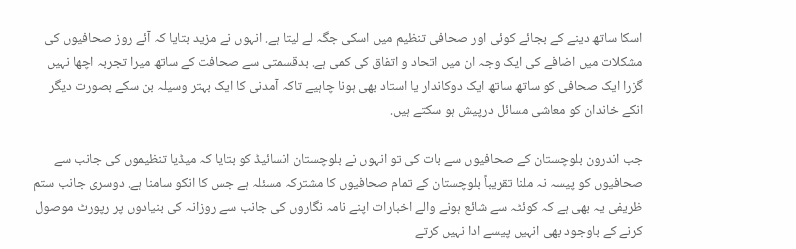اسکا ساتھ دینے کے بجائے کوئی اور صحافی تنظیم میں اسکی جگہ لے لیتا ہے. انہوں نے مزید بتایا کہ آئے روز صحافیوں کی مشکلات میں اضافے کی ایک وجہ ان میں اتحاد و اتفاق کی کمی ہے. بدقسمتی سے صحافت کے ساتھ میرا تجربہ اچھا نہیں گزرا ایک صحافی کو ساتھ ساتھ ایک دوکاندار یا استاد بھی ہونا چاہیے تاکہ آمدنی کا ایک بہتر وسیلہ بن سکے بصورت دیگر انکے خاندان کو معاشی مسائل درپیش ہو سکتے ہیں.

جب اندرون بلوچستان کے صحافیوں سے بات کی تو انہوں نے بلوچستان انسائیڈ کو بتایا کہ میڈیا تنظیموں کی جانب سے صحافیوں کو پیسہ نہ ملنا تقریباً بلوچستان کے تمام صحافیوں کا مشترکہ مسئلہ ہے جس کا انکو سامنا ہے. دوسری جانب ستم ظریفی یہ بھی ہے کہ کوئٹہ سے شائع ہونے والے اخبارات اپنے نامہ نگاروں کی جانب سے روزانہ کی بنیادوں پر رپورٹ موصول کرنے کے باوجود بھی انہیں پیسے ادا نہیں کرتے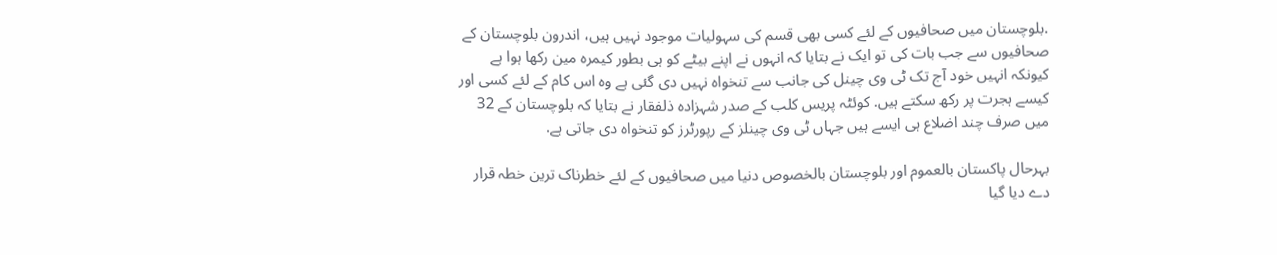.بلوچستان میں صحافیوں کے لئے کسی بھی قسم کی سہولیات موجود نہیں ہیں، اندرون بلوچستان کے صحافیوں سے جب بات کی تو ایک نے بتایا کہ انہوں نے اپنے بیٹے کو ہی بطور کیمرہ مین رکھا ہوا ہے کیونکہ انہیں خود آج تک ٹی وی چینل کی جانب سے تنخواہ نہیں دی گئی ہے وہ اس کام کے لئے کسی اور کیسے ہجرت پر رکھ سکتے ہیں. کوئٹہ پریس کلب کے صدر شہزادہ ذلفقار نے بتایا کہ بلوچستان کے 32 میں صرف چند اضلاع ہی ایسے ہیں جہاں ٹی وی چینلز کے رپورٹرز کو تنخواہ دی جاتی ہے.

بہرحال پاکستان بالعموم اور بلوچستان بالخصوص دنیا میں صحافیوں کے لئے خطرناک ترین خطہ قرار دے دیا گیا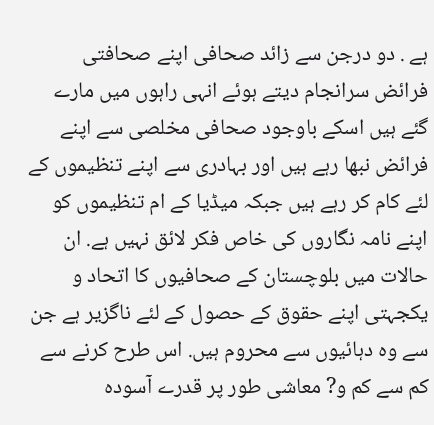ہے . دو درجن سے زائد صحافی اپنے صحافتی فرائض سرانجام دیتے ہوئے انہی راہوں میں مارے گئے ہیں اسکے باوجود صحافی مخلصی سے اپنے فرائض نبھا رہے ہیں اور بہادری سے اپنے تنظیموں کے لئے کام کر رہے ہیں جبکہ میڈیا کے ام تنظیموں کو اپنے نامہ نگاروں کی خاص فکر لائق نہیں ہے. ان حالات میں بلوچستان کے صحافیوں کا اتحاد و یکجہتی اپنے حقوق کے حصول کے لئے ناگزیر ہے جن سے وہ دہائیوں سے محروم ہیں. اس طرح کرنے سے کم سے کم و? معاشی طور پر قدرے آسودہ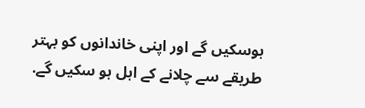ہوسکیں گے اور اپنی خاندانوں کو بہتر طریقے سے چلانے کے اہل ہو سکیں گے.